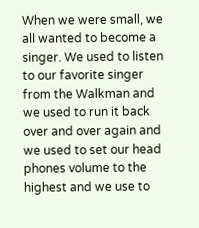When we were small, we all wanted to become a singer. We used to listen to our favorite singer from the Walkman and we used to run it back over and over again and we used to set our head phones volume to the highest and we use to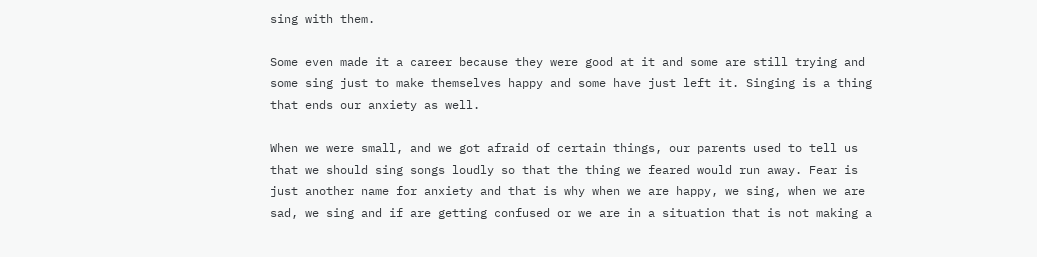sing with them.

Some even made it a career because they were good at it and some are still trying and some sing just to make themselves happy and some have just left it. Singing is a thing that ends our anxiety as well.

When we were small, and we got afraid of certain things, our parents used to tell us that we should sing songs loudly so that the thing we feared would run away. Fear is just another name for anxiety and that is why when we are happy, we sing, when we are sad, we sing and if are getting confused or we are in a situation that is not making a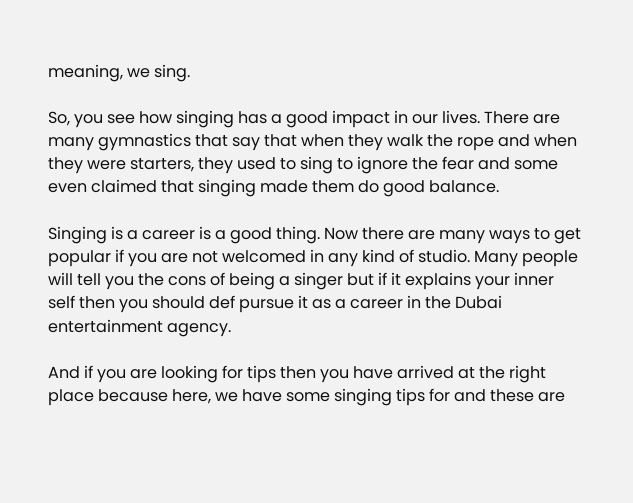meaning, we sing.

So, you see how singing has a good impact in our lives. There are many gymnastics that say that when they walk the rope and when they were starters, they used to sing to ignore the fear and some even claimed that singing made them do good balance.

Singing is a career is a good thing. Now there are many ways to get popular if you are not welcomed in any kind of studio. Many people will tell you the cons of being a singer but if it explains your inner self then you should def pursue it as a career in the Dubai entertainment agency.

And if you are looking for tips then you have arrived at the right place because here, we have some singing tips for and these are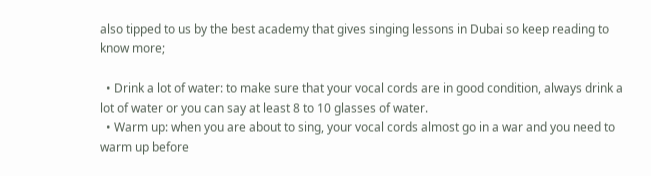also tipped to us by the best academy that gives singing lessons in Dubai so keep reading to know more;

  • Drink a lot of water: to make sure that your vocal cords are in good condition, always drink a lot of water or you can say at least 8 to 10 glasses of water.
  • Warm up: when you are about to sing, your vocal cords almost go in a war and you need to warm up before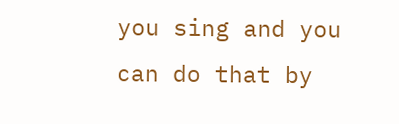you sing and you can do that by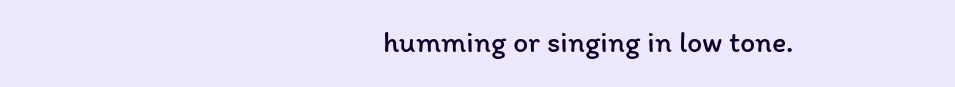humming or singing in low tone.